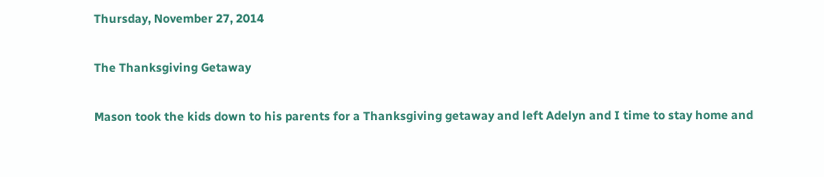Thursday, November 27, 2014

The Thanksgiving Getaway

Mason took the kids down to his parents for a Thanksgiving getaway and left Adelyn and I time to stay home and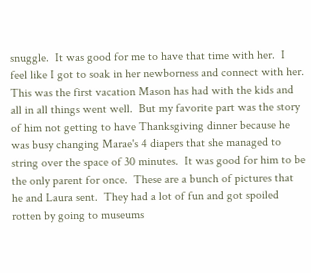snuggle.  It was good for me to have that time with her.  I feel like I got to soak in her newborness and connect with her.  This was the first vacation Mason has had with the kids and all in all things went well.  But my favorite part was the story of him not getting to have Thanksgiving dinner because he was busy changing Marae's 4 diapers that she managed to string over the space of 30 minutes.  It was good for him to be the only parent for once.  These are a bunch of pictures that he and Laura sent.  They had a lot of fun and got spoiled rotten by going to museums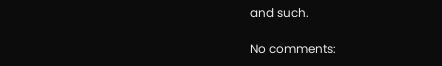and such.

No comments: